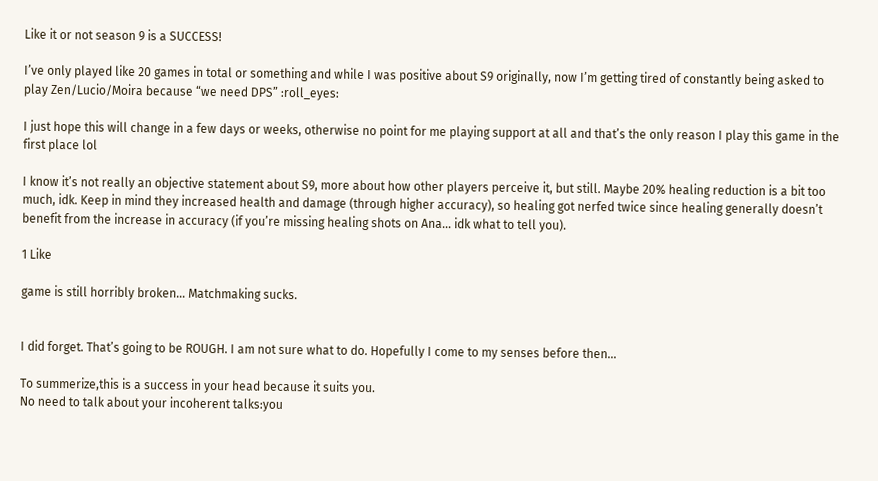Like it or not season 9 is a SUCCESS!

I’ve only played like 20 games in total or something and while I was positive about S9 originally, now I’m getting tired of constantly being asked to play Zen/Lucio/Moira because “we need DPS” :roll_eyes:

I just hope this will change in a few days or weeks, otherwise no point for me playing support at all and that’s the only reason I play this game in the first place lol

I know it’s not really an objective statement about S9, more about how other players perceive it, but still. Maybe 20% healing reduction is a bit too much, idk. Keep in mind they increased health and damage (through higher accuracy), so healing got nerfed twice since healing generally doesn’t benefit from the increase in accuracy (if you’re missing healing shots on Ana… idk what to tell you).

1 Like

game is still horribly broken… Matchmaking sucks.


I did forget. That’s going to be ROUGH. I am not sure what to do. Hopefully I come to my senses before then…

To summerize,this is a success in your head because it suits you.
No need to talk about your incoherent talks:you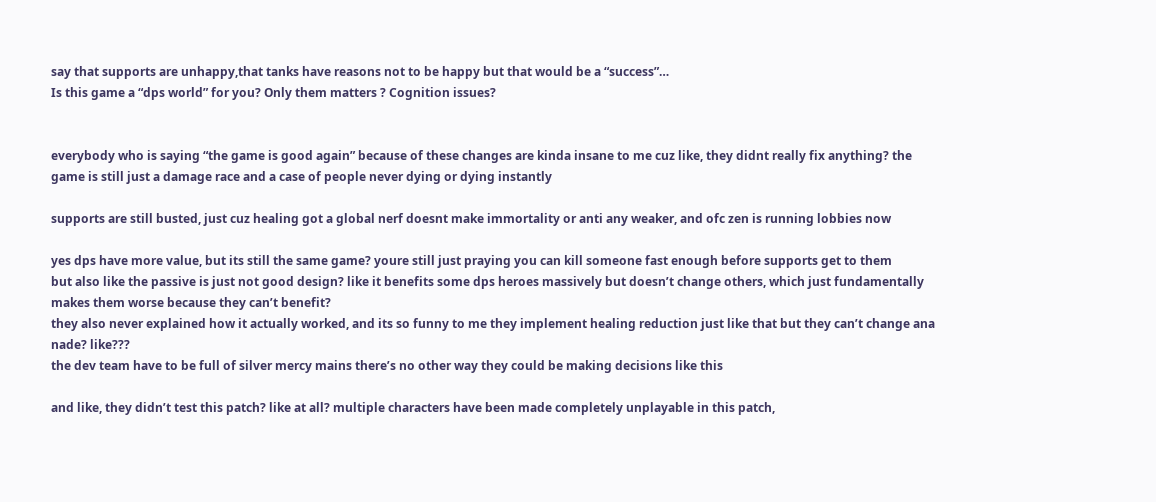say that supports are unhappy,that tanks have reasons not to be happy but that would be a “success”…
Is this game a “dps world” for you? Only them matters ? Cognition issues?


everybody who is saying “the game is good again” because of these changes are kinda insane to me cuz like, they didnt really fix anything? the game is still just a damage race and a case of people never dying or dying instantly

supports are still busted, just cuz healing got a global nerf doesnt make immortality or anti any weaker, and ofc zen is running lobbies now

yes dps have more value, but its still the same game? youre still just praying you can kill someone fast enough before supports get to them
but also like the passive is just not good design? like it benefits some dps heroes massively but doesn’t change others, which just fundamentally makes them worse because they can’t benefit?
they also never explained how it actually worked, and its so funny to me they implement healing reduction just like that but they can’t change ana nade? like???
the dev team have to be full of silver mercy mains there’s no other way they could be making decisions like this

and like, they didn’t test this patch? like at all? multiple characters have been made completely unplayable in this patch,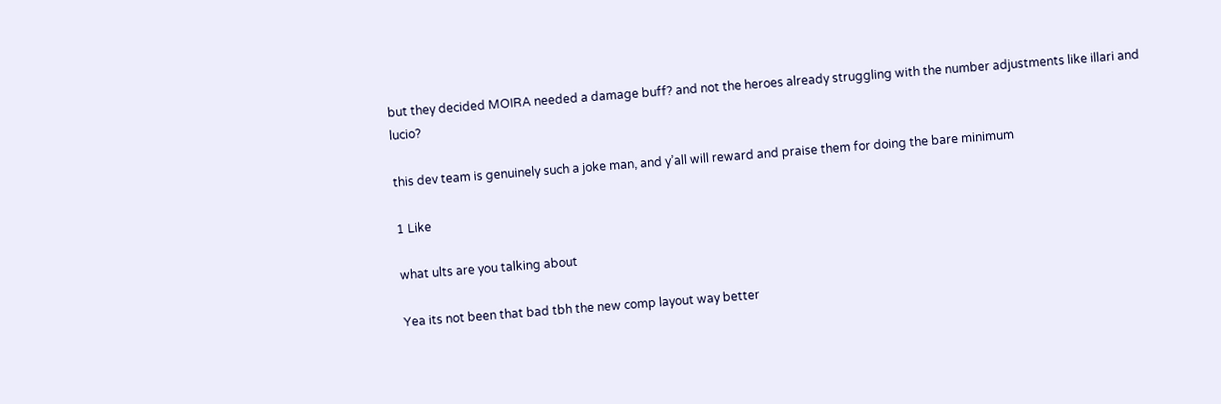but they decided MOIRA needed a damage buff? and not the heroes already struggling with the number adjustments like illari and lucio?

this dev team is genuinely such a joke man, and y’all will reward and praise them for doing the bare minimum

1 Like

what ults are you talking about

Yea its not been that bad tbh the new comp layout way better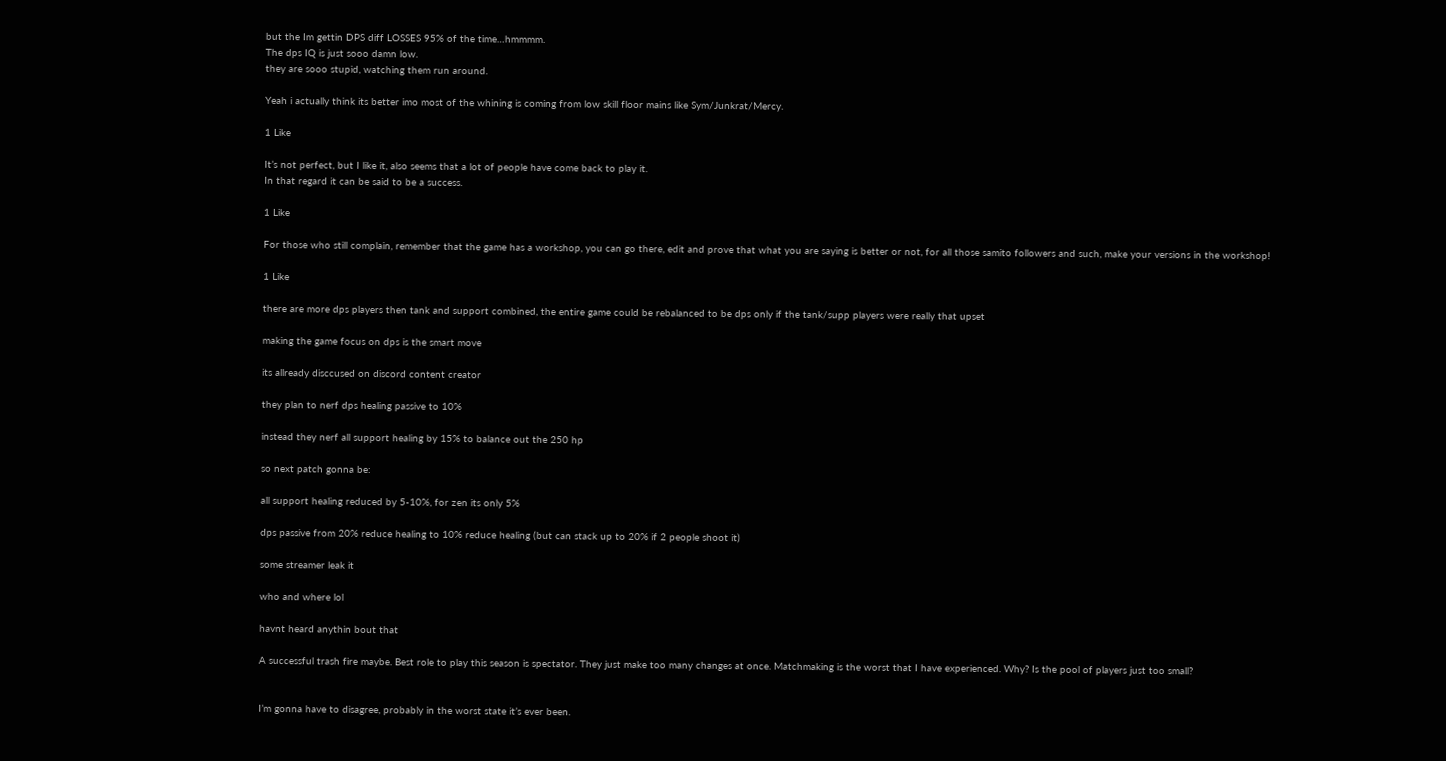but the Im gettin DPS diff LOSSES 95% of the time…hmmmm.
The dps IQ is just sooo damn low.
they are sooo stupid, watching them run around.

Yeah i actually think its better imo most of the whining is coming from low skill floor mains like Sym/Junkrat/Mercy.

1 Like

It’s not perfect, but I like it, also seems that a lot of people have come back to play it.
In that regard it can be said to be a success.

1 Like

For those who still complain, remember that the game has a workshop, you can go there, edit and prove that what you are saying is better or not, for all those samito followers and such, make your versions in the workshop!

1 Like

there are more dps players then tank and support combined, the entire game could be rebalanced to be dps only if the tank/supp players were really that upset

making the game focus on dps is the smart move

its allready disccused on discord content creator

they plan to nerf dps healing passive to 10%

instead they nerf all support healing by 15% to balance out the 250 hp

so next patch gonna be:

all support healing reduced by 5-10%, for zen its only 5%

dps passive from 20% reduce healing to 10% reduce healing (but can stack up to 20% if 2 people shoot it)

some streamer leak it

who and where lol

havnt heard anythin bout that

A successful trash fire maybe. Best role to play this season is spectator. They just make too many changes at once. Matchmaking is the worst that I have experienced. Why? Is the pool of players just too small?


I’m gonna have to disagree, probably in the worst state it’s ever been.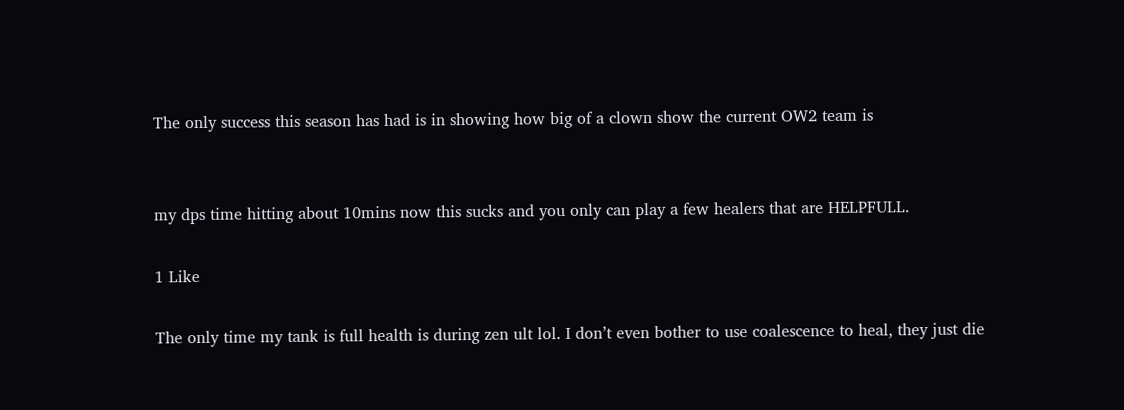The only success this season has had is in showing how big of a clown show the current OW2 team is


my dps time hitting about 10mins now this sucks and you only can play a few healers that are HELPFULL.

1 Like

The only time my tank is full health is during zen ult lol. I don’t even bother to use coalescence to heal, they just die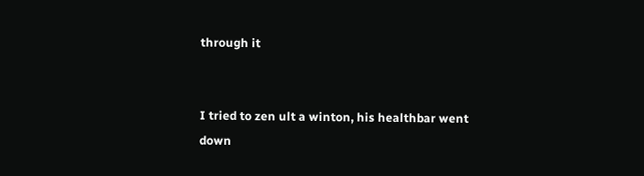through it


I tried to zen ult a winton, his healthbar went down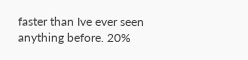faster than Ive ever seen anything before. 20%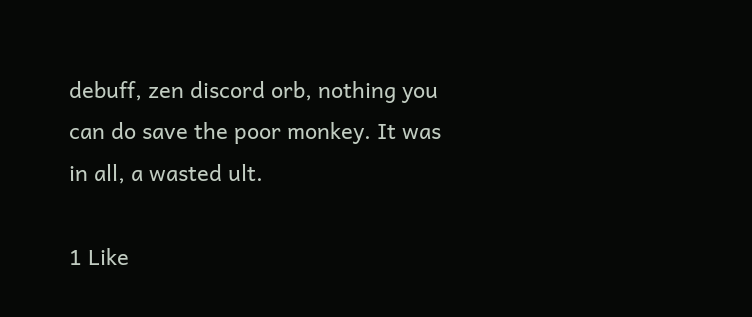debuff, zen discord orb, nothing you can do save the poor monkey. It was in all, a wasted ult.

1 Like